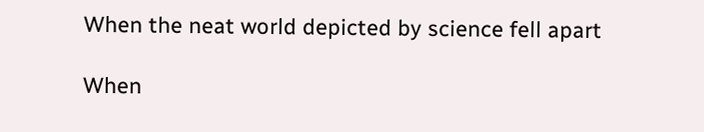When the neat world depicted by science fell apart

When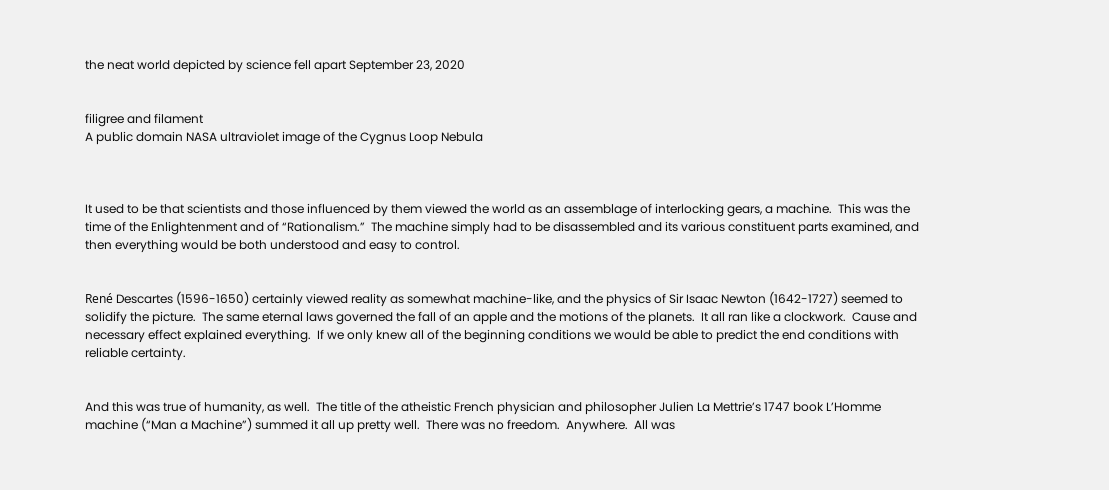the neat world depicted by science fell apart September 23, 2020


filigree and filament
A public domain NASA ultraviolet image of the Cygnus Loop Nebula



It used to be that scientists and those influenced by them viewed the world as an assemblage of interlocking gears, a machine.  This was the time of the Enlightenment and of “Rationalism.”  The machine simply had to be disassembled and its various constituent parts examined, and then everything would be both understood and easy to control.


René Descartes (1596-1650) certainly viewed reality as somewhat machine-like, and the physics of Sir Isaac Newton (1642-1727) seemed to solidify the picture.  The same eternal laws governed the fall of an apple and the motions of the planets.  It all ran like a clockwork.  Cause and necessary effect explained everything.  If we only knew all of the beginning conditions we would be able to predict the end conditions with reliable certainty.


And this was true of humanity, as well.  The title of the atheistic French physician and philosopher Julien La Mettrie’s 1747 book L’Homme machine (“Man a Machine”) summed it all up pretty well.  There was no freedom.  Anywhere.  All was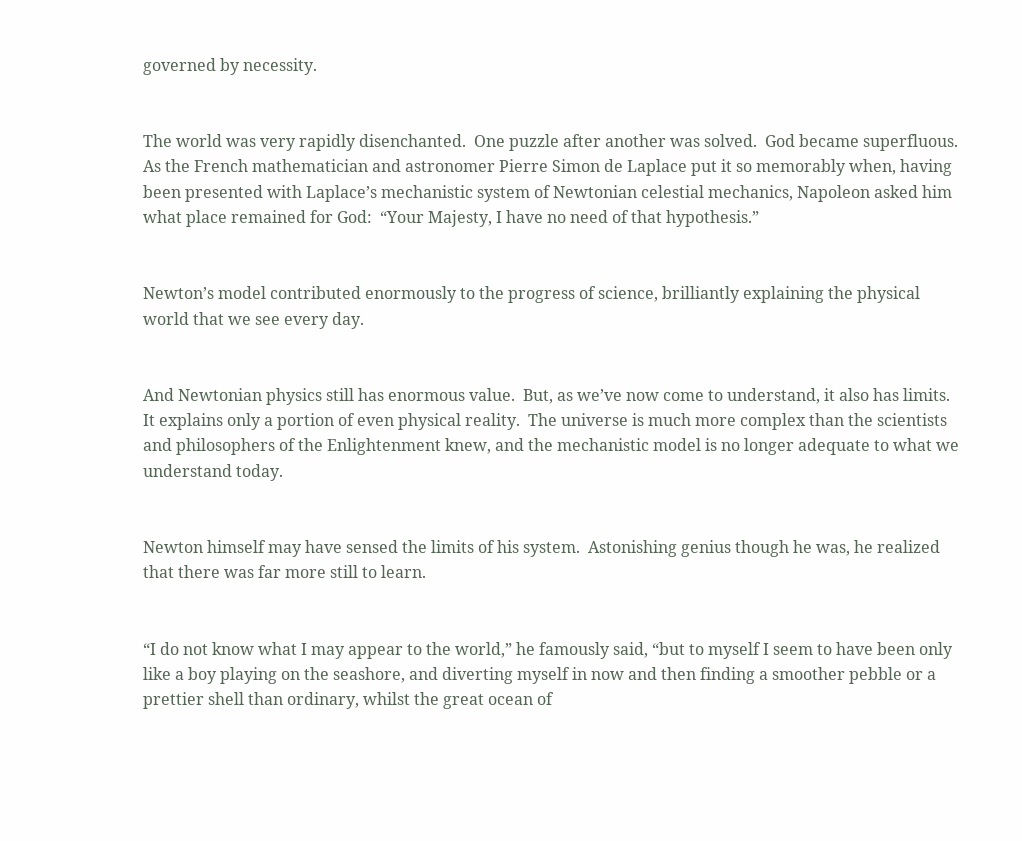governed by necessity.


The world was very rapidly disenchanted.  One puzzle after another was solved.  God became superfluous.  As the French mathematician and astronomer Pierre Simon de Laplace put it so memorably when, having been presented with Laplace’s mechanistic system of Newtonian celestial mechanics, Napoleon asked him what place remained for God:  “Your Majesty, I have no need of that hypothesis.”


Newton’s model contributed enormously to the progress of science, brilliantly explaining the physical world that we see every day.


And Newtonian physics still has enormous value.  But, as we’ve now come to understand, it also has limits.  It explains only a portion of even physical reality.  The universe is much more complex than the scientists and philosophers of the Enlightenment knew, and the mechanistic model is no longer adequate to what we understand today.


Newton himself may have sensed the limits of his system.  Astonishing genius though he was, he realized that there was far more still to learn.


“I do not know what I may appear to the world,” he famously said, “but to myself I seem to have been only like a boy playing on the seashore, and diverting myself in now and then finding a smoother pebble or a prettier shell than ordinary, whilst the great ocean of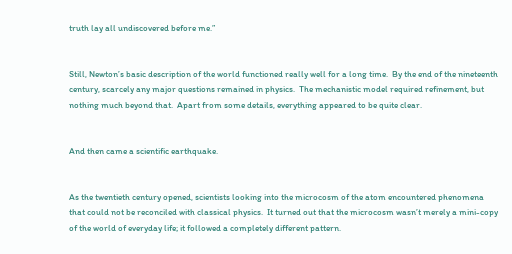truth lay all undiscovered before me.”


Still, Newton’s basic description of the world functioned really well for a long time.  By the end of the nineteenth century, scarcely any major questions remained in physics.  The mechanistic model required refinement, but nothing much beyond that.  Apart from some details, everything appeared to be quite clear.


And then came a scientific earthquake.


As the twentieth century opened, scientists looking into the microcosm of the atom encountered phenomena that could not be reconciled with classical physics.  It turned out that the microcosm wasn’t merely a mini-copy of the world of everyday life; it followed a completely different pattern.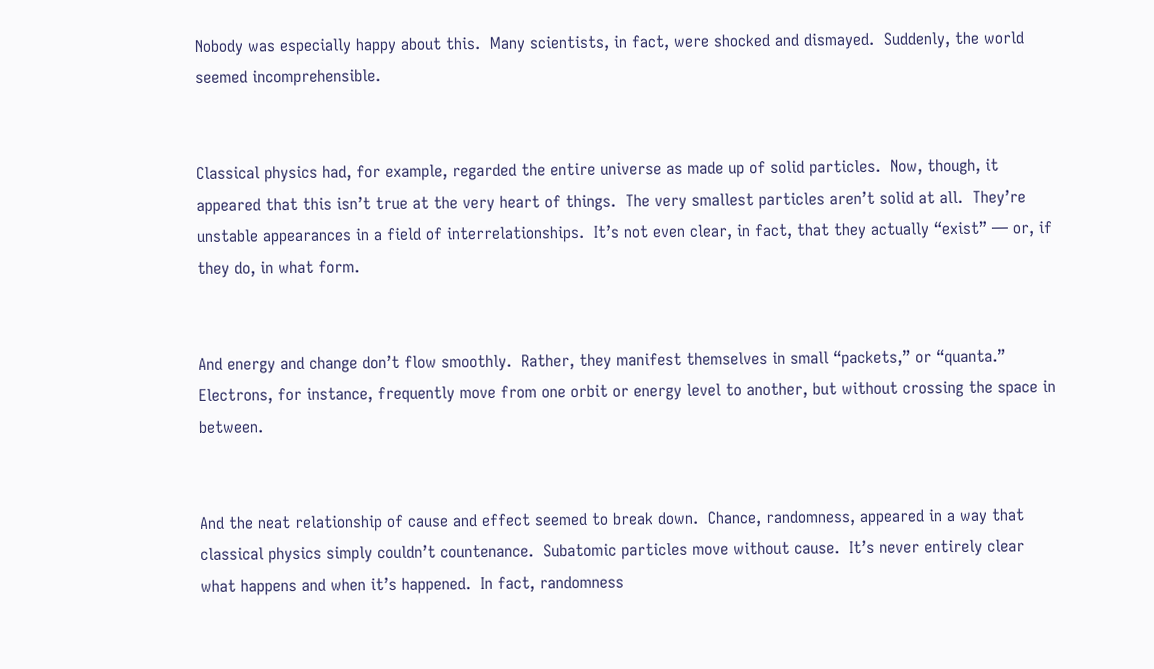Nobody was especially happy about this.  Many scientists, in fact, were shocked and dismayed.  Suddenly, the world seemed incomprehensible.


Classical physics had, for example, regarded the entire universe as made up of solid particles.  Now, though, it appeared that this isn’t true at the very heart of things.  The very smallest particles aren’t solid at all.  They’re unstable appearances in a field of interrelationships.  It’s not even clear, in fact, that they actually “exist” — or, if they do, in what form.


And energy and change don’t flow smoothly.  Rather, they manifest themselves in small “packets,” or “quanta.”  Electrons, for instance, frequently move from one orbit or energy level to another, but without crossing the space in between.


And the neat relationship of cause and effect seemed to break down.  Chance, randomness, appeared in a way that classical physics simply couldn’t countenance.  Subatomic particles move without cause.  It’s never entirely clear what happens and when it’s happened.  In fact, randomness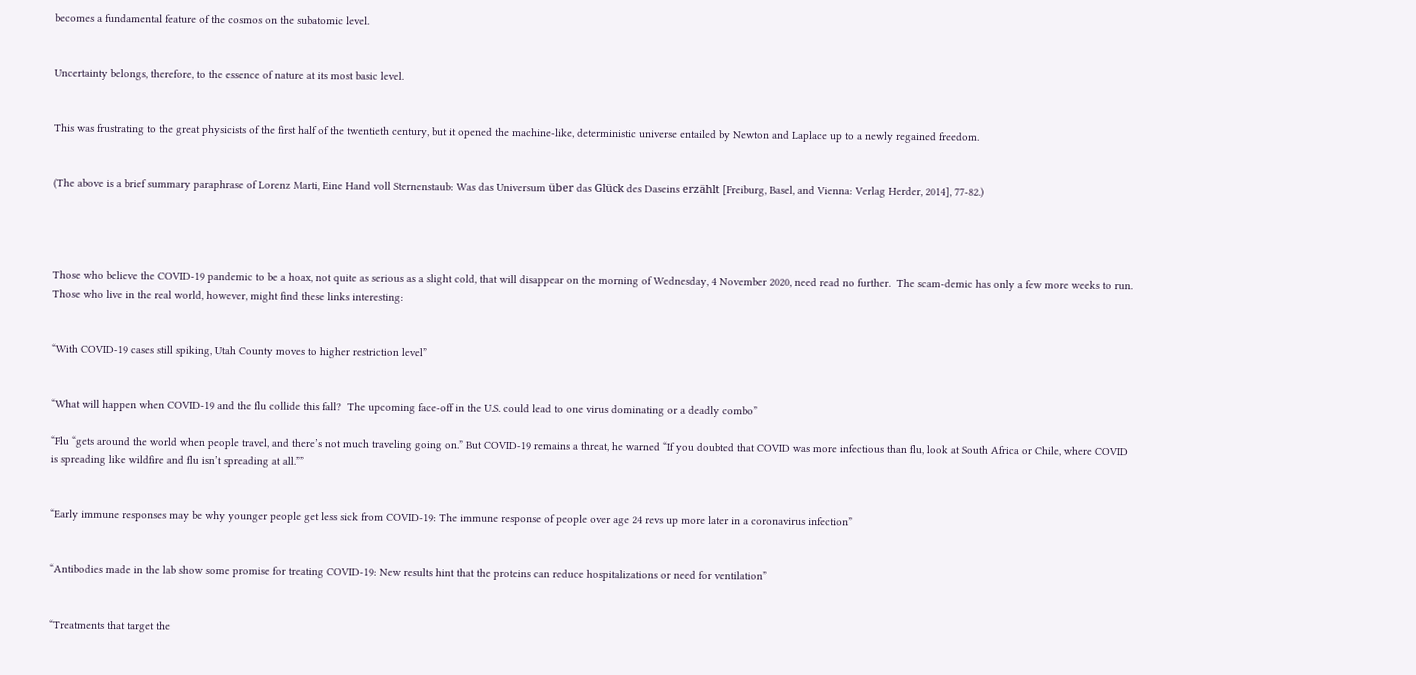becomes a fundamental feature of the cosmos on the subatomic level.


Uncertainty belongs, therefore, to the essence of nature at its most basic level.


This was frustrating to the great physicists of the first half of the twentieth century, but it opened the machine-like, deterministic universe entailed by Newton and Laplace up to a newly regained freedom.


(The above is a brief summary paraphrase of Lorenz Marti, Eine Hand voll Sternenstaub: Was das Universum über das Glück des Daseins erzählt [Freiburg, Basel, and Vienna: Verlag Herder, 2014], 77-82.)




Those who believe the COVID-19 pandemic to be a hoax, not quite as serious as a slight cold, that will disappear on the morning of Wednesday, 4 November 2020, need read no further.  The scam-demic has only a few more weeks to run.  Those who live in the real world, however, might find these links interesting:


“With COVID-19 cases still spiking, Utah County moves to higher restriction level”


“What will happen when COVID-19 and the flu collide this fall?  The upcoming face-off in the U.S. could lead to one virus dominating or a deadly combo”

“Flu “gets around the world when people travel, and there’s not much traveling going on.” But COVID-19 remains a threat, he warned “If you doubted that COVID was more infectious than flu, look at South Africa or Chile, where COVID is spreading like wildfire and flu isn’t spreading at all.””


“Early immune responses may be why younger people get less sick from COVID-19: The immune response of people over age 24 revs up more later in a coronavirus infection”


“Antibodies made in the lab show some promise for treating COVID-19: New results hint that the proteins can reduce hospitalizations or need for ventilation”


“Treatments that target the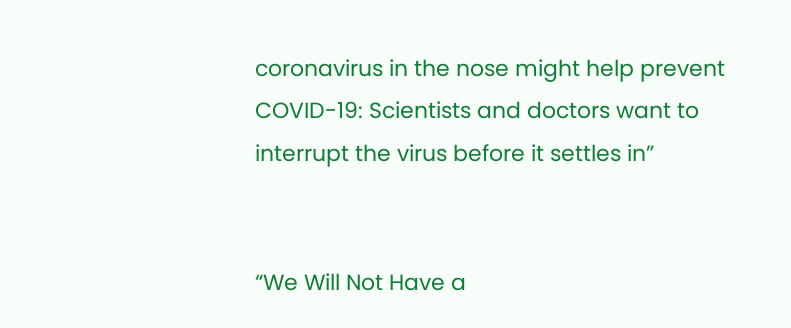coronavirus in the nose might help prevent COVID-19: Scientists and doctors want to interrupt the virus before it settles in”


“We Will Not Have a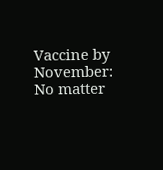Vaccine by November: No matter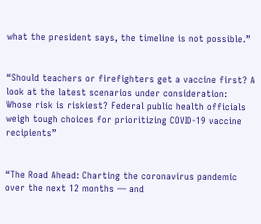what the president says, the timeline is not possible.”


“Should teachers or firefighters get a vaccine first? A look at the latest scenarios under consideration: Whose risk is riskiest? Federal public health officials weigh tough choices for prioritizing COVID-19 vaccine recipients”


“The Road Ahead: Charting the coronavirus pandemic over the next 12 months — and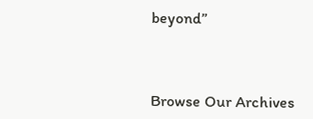beyond”



Browse Our Archives